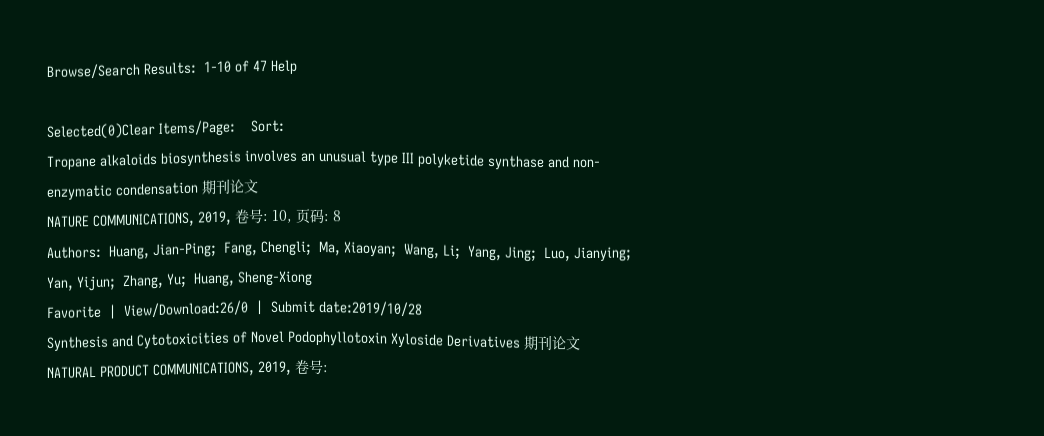Browse/Search Results:  1-10 of 47 Help

Selected(0)Clear Items/Page:    Sort:
Tropane alkaloids biosynthesis involves an unusual type III polyketide synthase and non-enzymatic condensation 期刊论文
NATURE COMMUNICATIONS, 2019, 卷号: 10, 页码: 8
Authors:  Huang, Jian-Ping;  Fang, Chengli;  Ma, Xiaoyan;  Wang, Li;  Yang, Jing;  Luo, Jianying;  Yan, Yijun;  Zhang, Yu;  Huang, Sheng-Xiong
Favorite  |  View/Download:26/0  |  Submit date:2019/10/28
Synthesis and Cytotoxicities of Novel Podophyllotoxin Xyloside Derivatives 期刊论文
NATURAL PRODUCT COMMUNICATIONS, 2019, 卷号: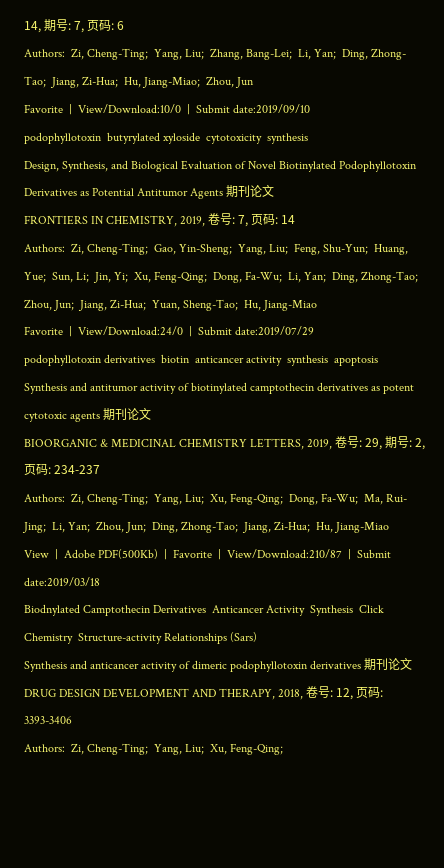14, 期号: 7, 页码: 6
Authors:  Zi, Cheng-Ting;  Yang, Liu;  Zhang, Bang-Lei;  Li, Yan;  Ding, Zhong-Tao;  Jiang, Zi-Hua;  Hu, Jiang-Miao;  Zhou, Jun
Favorite  |  View/Download:10/0  |  Submit date:2019/09/10
podophyllotoxin  butyrylated xyloside  cytotoxicity  synthesis
Design, Synthesis, and Biological Evaluation of Novel Biotinylated Podophyllotoxin Derivatives as Potential Antitumor Agents 期刊论文
FRONTIERS IN CHEMISTRY, 2019, 卷号: 7, 页码: 14
Authors:  Zi, Cheng-Ting;  Gao, Yin-Sheng;  Yang, Liu;  Feng, Shu-Yun;  Huang, Yue;  Sun, Li;  Jin, Yi;  Xu, Feng-Qing;  Dong, Fa-Wu;  Li, Yan;  Ding, Zhong-Tao;  Zhou, Jun;  Jiang, Zi-Hua;  Yuan, Sheng-Tao;  Hu, Jiang-Miao
Favorite  |  View/Download:24/0  |  Submit date:2019/07/29
podophyllotoxin derivatives  biotin  anticancer activity  synthesis  apoptosis
Synthesis and antitumor activity of biotinylated camptothecin derivatives as potent cytotoxic agents 期刊论文
BIOORGANIC & MEDICINAL CHEMISTRY LETTERS, 2019, 卷号: 29, 期号: 2, 页码: 234-237
Authors:  Zi, Cheng-Ting;  Yang, Liu;  Xu, Feng-Qing;  Dong, Fa-Wu;  Ma, Rui-Jing;  Li, Yan;  Zhou, Jun;  Ding, Zhong-Tao;  Jiang, Zi-Hua;  Hu, Jiang-Miao
View  |  Adobe PDF(500Kb)  |  Favorite  |  View/Download:210/87  |  Submit date:2019/03/18
Biodnylated Camptothecin Derivatives  Anticancer Activity  Synthesis  Click Chemistry  Structure-activity Relationships (Sars)
Synthesis and anticancer activity of dimeric podophyllotoxin derivatives 期刊论文
DRUG DESIGN DEVELOPMENT AND THERAPY, 2018, 卷号: 12, 页码: 3393-3406
Authors:  Zi, Cheng-Ting;  Yang, Liu;  Xu, Feng-Qing;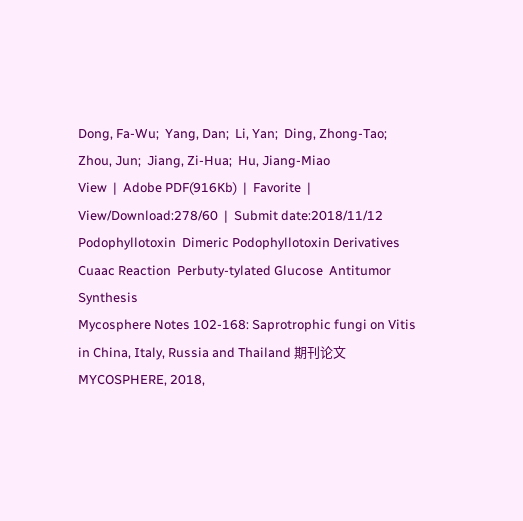Dong, Fa-Wu;  Yang, Dan;  Li, Yan;  Ding, Zhong-Tao;  Zhou, Jun;  Jiang, Zi-Hua;  Hu, Jiang-Miao
View  |  Adobe PDF(916Kb)  |  Favorite  |  View/Download:278/60  |  Submit date:2018/11/12
Podophyllotoxin  Dimeric Podophyllotoxin Derivatives  Cuaac Reaction  Perbuty-tylated Glucose  Antitumor  Synthesis
Mycosphere Notes 102-168: Saprotrophic fungi on Vitis in China, Italy, Russia and Thailand 期刊论文
MYCOSPHERE, 2018,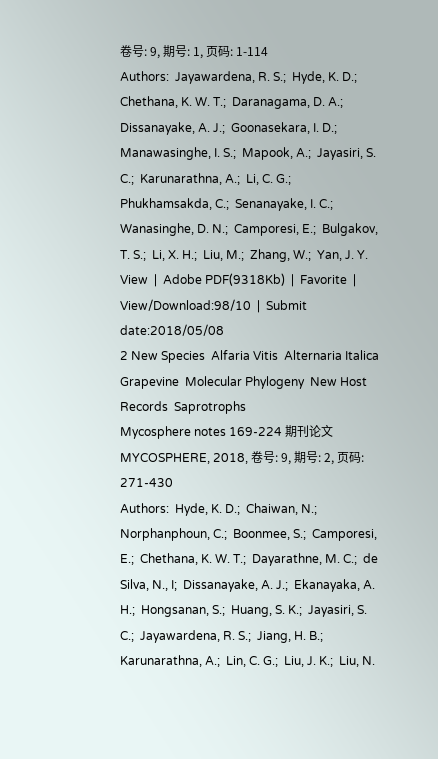卷号: 9, 期号: 1, 页码: 1-114
Authors:  Jayawardena, R. S.;  Hyde, K. D.;  Chethana, K. W. T.;  Daranagama, D. A.;  Dissanayake, A. J.;  Goonasekara, I. D.;  Manawasinghe, I. S.;  Mapook, A.;  Jayasiri, S. C.;  Karunarathna, A.;  Li, C. G.;  Phukhamsakda, C.;  Senanayake, I. C.;  Wanasinghe, D. N.;  Camporesi, E.;  Bulgakov, T. S.;  Li, X. H.;  Liu, M.;  Zhang, W.;  Yan, J. Y.
View  |  Adobe PDF(9318Kb)  |  Favorite  |  View/Download:98/10  |  Submit date:2018/05/08
2 New Species  Alfaria Vitis  Alternaria Italica  Grapevine  Molecular Phylogeny  New Host Records  Saprotrophs
Mycosphere notes 169-224 期刊论文
MYCOSPHERE, 2018, 卷号: 9, 期号: 2, 页码: 271-430
Authors:  Hyde, K. D.;  Chaiwan, N.;  Norphanphoun, C.;  Boonmee, S.;  Camporesi, E.;  Chethana, K. W. T.;  Dayarathne, M. C.;  de Silva, N., I;  Dissanayake, A. J.;  Ekanayaka, A. H.;  Hongsanan, S.;  Huang, S. K.;  Jayasiri, S. C.;  Jayawardena, R. S.;  Jiang, H. B.;  Karunarathna, A.;  Lin, C. G.;  Liu, J. K.;  Liu, N.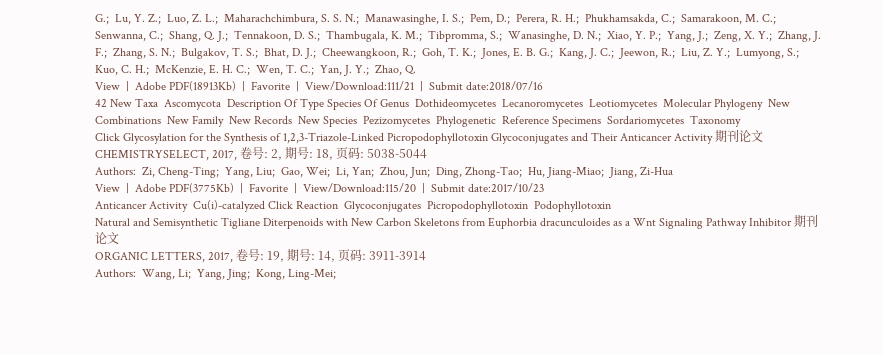G.;  Lu, Y. Z.;  Luo, Z. L.;  Maharachchimbura, S. S. N.;  Manawasinghe, I. S.;  Pem, D.;  Perera, R. H.;  Phukhamsakda, C.;  Samarakoon, M. C.;  Senwanna, C.;  Shang, Q. J.;  Tennakoon, D. S.;  Thambugala, K. M.;  Tibpromma, S.;  Wanasinghe, D. N.;  Xiao, Y. P.;  Yang, J.;  Zeng, X. Y.;  Zhang, J. F.;  Zhang, S. N.;  Bulgakov, T. S.;  Bhat, D. J.;  Cheewangkoon, R.;  Goh, T. K.;  Jones, E. B. G.;  Kang, J. C.;  Jeewon, R.;  Liu, Z. Y.;  Lumyong, S.;  Kuo, C. H.;  McKenzie, E. H. C.;  Wen, T. C.;  Yan, J. Y.;  Zhao, Q.
View  |  Adobe PDF(18913Kb)  |  Favorite  |  View/Download:111/21  |  Submit date:2018/07/16
42 New Taxa  Ascomycota  Description Of Type Species Of Genus  Dothideomycetes  Lecanoromycetes  Leotiomycetes  Molecular Phylogeny  New Combinations  New Family  New Records  New Species  Pezizomycetes  Phylogenetic  Reference Specimens  Sordariomycetes  Taxonomy
Click Glycosylation for the Synthesis of 1,2,3-Triazole-Linked Picropodophyllotoxin Glycoconjugates and Their Anticancer Activity 期刊论文
CHEMISTRYSELECT, 2017, 卷号: 2, 期号: 18, 页码: 5038-5044
Authors:  Zi, Cheng-Ting;  Yang, Liu;  Gao, Wei;  Li, Yan;  Zhou, Jun;  Ding, Zhong-Tao;  Hu, Jiang-Miao;  Jiang, Zi-Hua
View  |  Adobe PDF(3775Kb)  |  Favorite  |  View/Download:115/20  |  Submit date:2017/10/23
Anticancer Activity  Cu(i)-catalyzed Click Reaction  Glycoconjugates  Picropodophyllotoxin  Podophyllotoxin
Natural and Semisynthetic Tigliane Diterpenoids with New Carbon Skeletons from Euphorbia dracunculoides as a Wnt Signaling Pathway Inhibitor 期刊论文
ORGANIC LETTERS, 2017, 卷号: 19, 期号: 14, 页码: 3911-3914
Authors:  Wang, Li;  Yang, Jing;  Kong, Ling-Mei;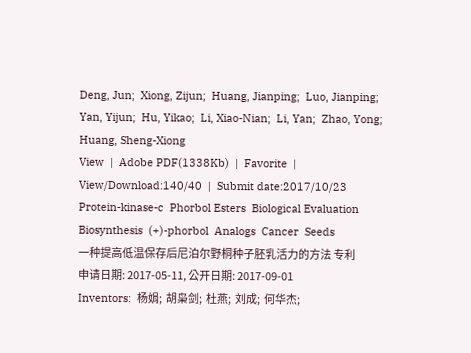Deng, Jun;  Xiong, Zijun;  Huang, Jianping;  Luo, Jianping;  Yan, Yijun;  Hu, Yikao;  Li, Xiao-Nian;  Li, Yan;  Zhao, Yong;  Huang, Sheng-Xiong
View  |  Adobe PDF(1338Kb)  |  Favorite  |  View/Download:140/40  |  Submit date:2017/10/23
Protein-kinase-c  Phorbol Esters  Biological Evaluation  Biosynthesis  (+)-phorbol  Analogs  Cancer  Seeds
一种提高低温保存后尼泊尔野桐种子胚乳活力的方法 专利
申请日期: 2017-05-11, 公开日期: 2017-09-01
Inventors:  杨娟;  胡枭剑;  杜燕;  刘成;  何华杰;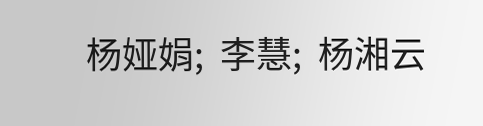杨娅娟;  李慧;  杨湘云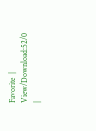Favorite  |  View/Download:52/0  |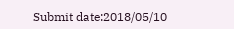Submit date:2018/05/10